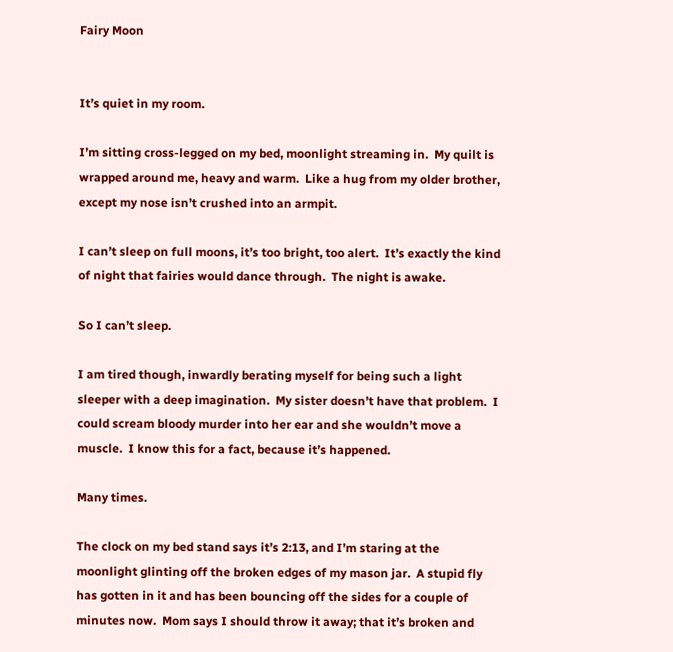Fairy Moon


It’s quiet in my room.

I’m sitting cross-legged on my bed, moonlight streaming in.  My quilt is wrapped around me, heavy and warm.  Like a hug from my older brother, except my nose isn’t crushed into an armpit.

I can’t sleep on full moons, it’s too bright, too alert.  It’s exactly the kind of night that fairies would dance through.  The night is awake.

So I can’t sleep.

I am tired though, inwardly berating myself for being such a light sleeper with a deep imagination.  My sister doesn’t have that problem.  I could scream bloody murder into her ear and she wouldn’t move a muscle.  I know this for a fact, because it’s happened.

Many times.

The clock on my bed stand says it’s 2:13, and I’m staring at the moonlight glinting off the broken edges of my mason jar.  A stupid fly has gotten in it and has been bouncing off the sides for a couple of minutes now.  Mom says I should throw it away; that it’s broken and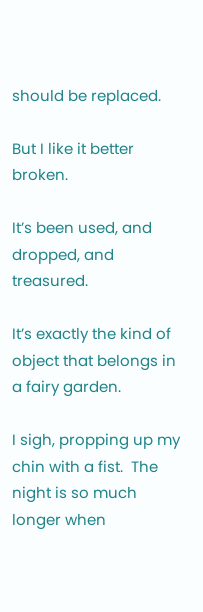should be replaced.

But I like it better broken.

It’s been used, and dropped, and treasured.

It’s exactly the kind of object that belongs in a fairy garden.

I sigh, propping up my chin with a fist.  The night is so much longer when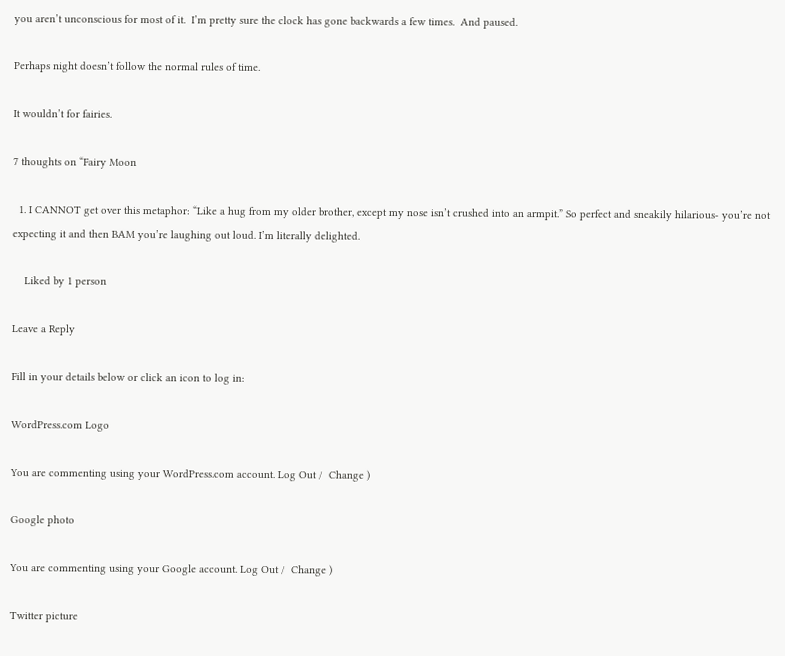you aren’t unconscious for most of it.  I’m pretty sure the clock has gone backwards a few times.  And paused.

Perhaps night doesn’t follow the normal rules of time.

It wouldn’t for fairies.

7 thoughts on “Fairy Moon

  1. I CANNOT get over this metaphor: “Like a hug from my older brother, except my nose isn’t crushed into an armpit.” So perfect and sneakily hilarious- you’re not expecting it and then BAM you’re laughing out loud. I’m literally delighted.

    Liked by 1 person

Leave a Reply

Fill in your details below or click an icon to log in:

WordPress.com Logo

You are commenting using your WordPress.com account. Log Out /  Change )

Google photo

You are commenting using your Google account. Log Out /  Change )

Twitter picture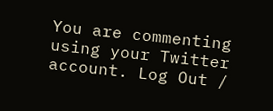You are commenting using your Twitter account. Log Out /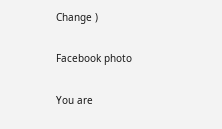Change )

Facebook photo

You are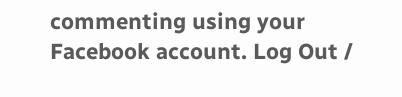commenting using your Facebook account. Log Out /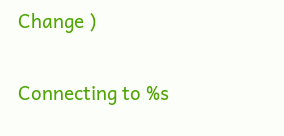Change )

Connecting to %s